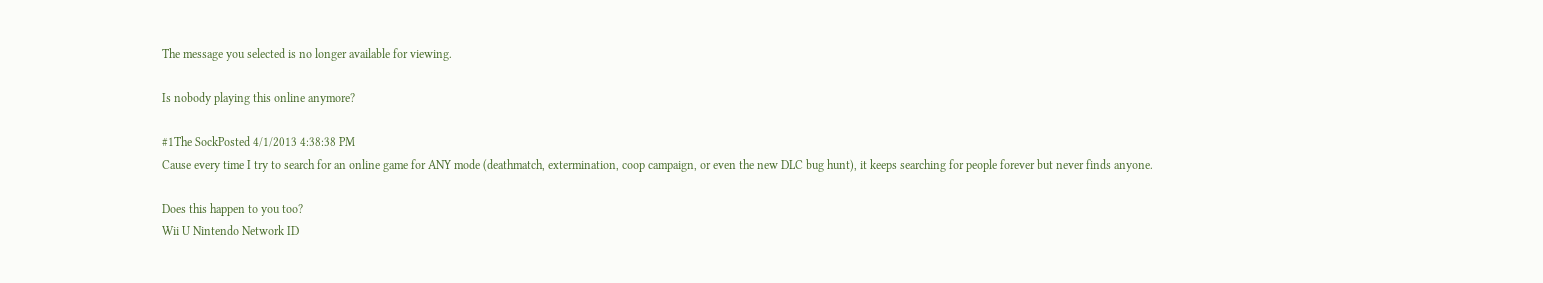The message you selected is no longer available for viewing.

Is nobody playing this online anymore?

#1The SockPosted 4/1/2013 4:38:38 PM
Cause every time I try to search for an online game for ANY mode (deathmatch, extermination, coop campaign, or even the new DLC bug hunt), it keeps searching for people forever but never finds anyone.

Does this happen to you too?
Wii U Nintendo Network ID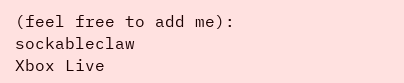(feel free to add me): sockableclaw
Xbox Live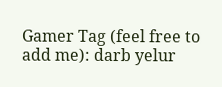Gamer Tag (feel free to add me): darb yelur